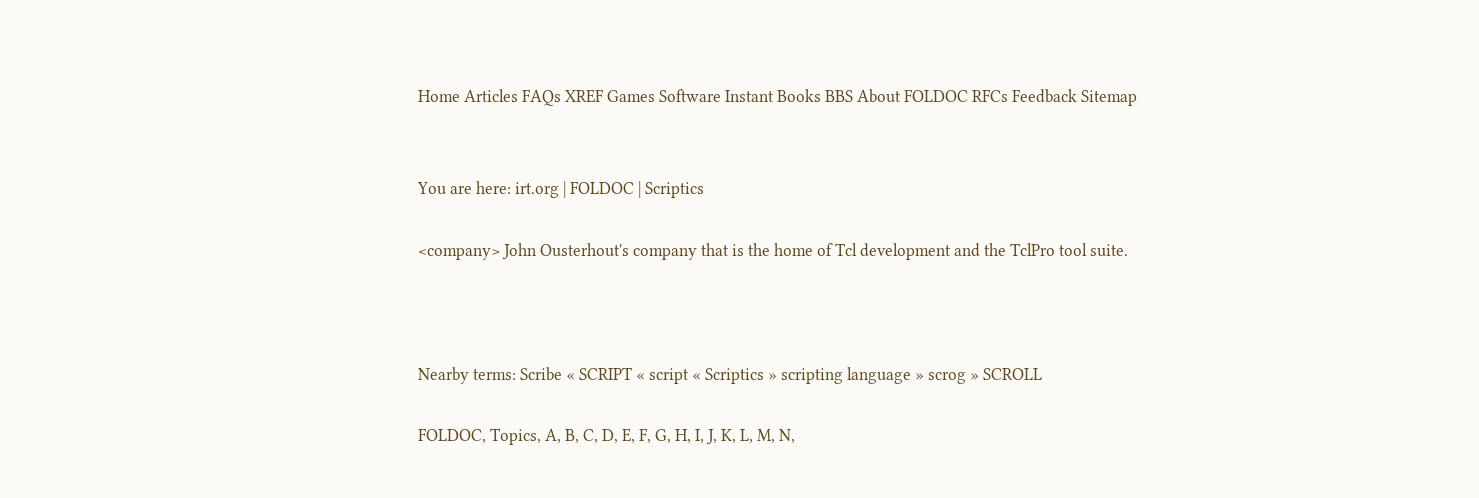Home Articles FAQs XREF Games Software Instant Books BBS About FOLDOC RFCs Feedback Sitemap


You are here: irt.org | FOLDOC | Scriptics

<company> John Ousterhout's company that is the home of Tcl development and the TclPro tool suite.



Nearby terms: Scribe « SCRIPT « script « Scriptics » scripting language » scrog » SCROLL

FOLDOC, Topics, A, B, C, D, E, F, G, H, I, J, K, L, M, N,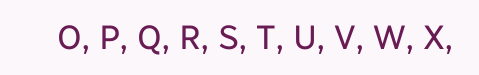O, P, Q, R, S, T, U, V, W, X,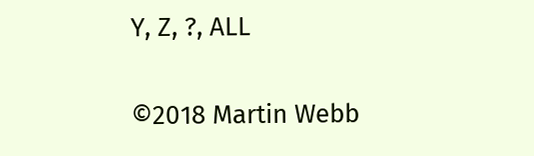Y, Z, ?, ALL

©2018 Martin Webb